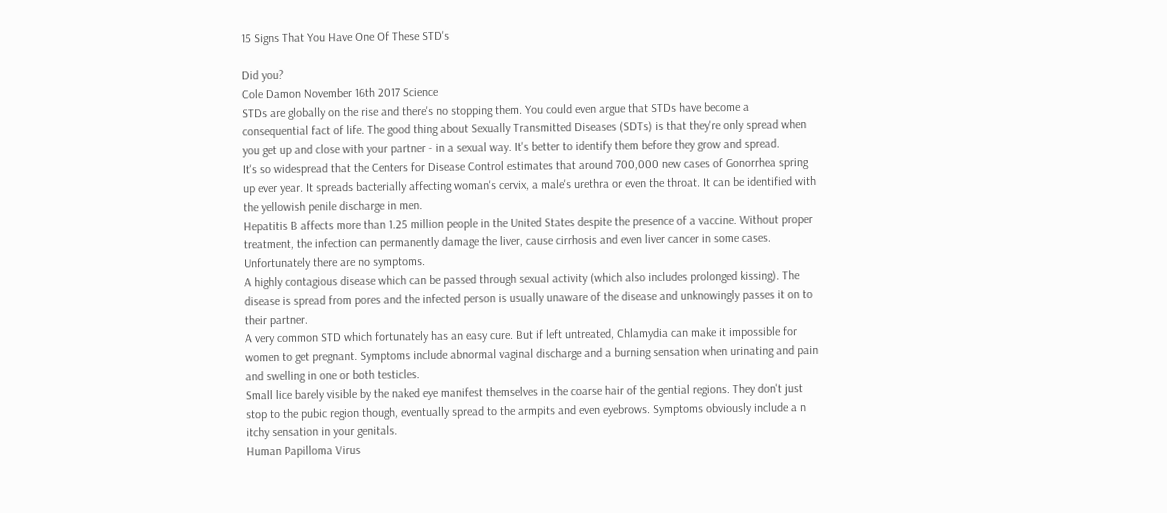15 Signs That You Have One Of These STD's

Did you?
Cole Damon November 16th 2017 Science
STDs are globally on the rise and there's no stopping them. You could even argue that STDs have become a consequential fact of life. The good thing about Sexually Transmitted Diseases (SDTs) is that they're only spread when you get up and close with your partner - in a sexual way. It's better to identify them before they grow and spread.
It's so widespread that the Centers for Disease Control estimates that around 700,000 new cases of Gonorrhea spring up ever year. It spreads bacterially affecting woman's cervix, a male's urethra or even the throat. It can be identified with the yellowish penile discharge in men.
Hepatitis B affects more than 1.25 million people in the United States despite the presence of a vaccine. Without proper treatment, the infection can permanently damage the liver, cause cirrhosis and even liver cancer in some cases. Unfortunately there are no symptoms.
A highly contagious disease which can be passed through sexual activity (which also includes prolonged kissing). The disease is spread from pores and the infected person is usually unaware of the disease and unknowingly passes it on to their partner.
A very common STD which fortunately has an easy cure. But if left untreated, Chlamydia can make it impossible for women to get pregnant. Symptoms include abnormal vaginal discharge and a burning sensation when urinating and pain and swelling in one or both testicles.
Small lice barely visible by the naked eye manifest themselves in the coarse hair of the gential regions. They don't just stop to the pubic region though, eventually spread to the armpits and even eyebrows. Symptoms obviously include a n itchy sensation in your genitals.
Human Papilloma Virus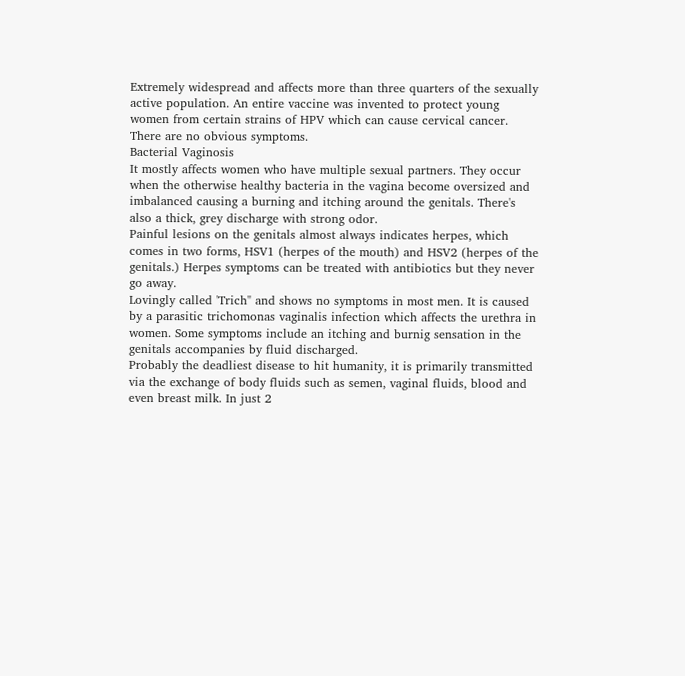Extremely widespread and affects more than three quarters of the sexually active population. An entire vaccine was invented to protect young women from certain strains of HPV which can cause cervical cancer. There are no obvious symptoms.
Bacterial Vaginosis
It mostly affects women who have multiple sexual partners. They occur when the otherwise healthy bacteria in the vagina become oversized and imbalanced causing a burning and itching around the genitals. There's also a thick, grey discharge with strong odor.
Painful lesions on the genitals almost always indicates herpes, which comes in two forms, HSV1 (herpes of the mouth) and HSV2 (herpes of the genitals.) Herpes symptoms can be treated with antibiotics but they never go away.
Lovingly called 'Trich" and shows no symptoms in most men. It is caused by a parasitic trichomonas vaginalis infection which affects the urethra in women. Some symptoms include an itching and burnig sensation in the genitals accompanies by fluid discharged.
Probably the deadliest disease to hit humanity, it is primarily transmitted via the exchange of body fluids such as semen, vaginal fluids, blood and even breast milk. In just 2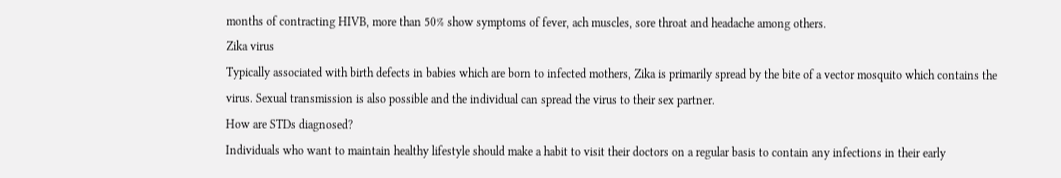months of contracting HIVB, more than 50% show symptoms of fever, ach muscles, sore throat and headache among others.
Zika virus
Typically associated with birth defects in babies which are born to infected mothers, Zika is primarily spread by the bite of a vector mosquito which contains the virus. Sexual transmission is also possible and the individual can spread the virus to their sex partner.
How are STDs diagnosed?
Individuals who want to maintain healthy lifestyle should make a habit to visit their doctors on a regular basis to contain any infections in their early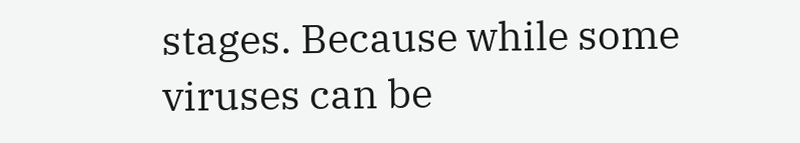stages. Because while some viruses can be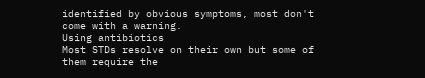identified by obvious symptoms, most don't come with a warning.
Using antibiotics
Most STDs resolve on their own but some of them require the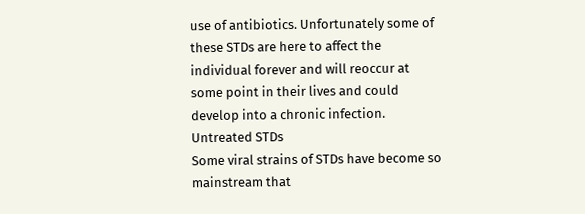use of antibiotics. Unfortunately some of these STDs are here to affect the individual forever and will reoccur at some point in their lives and could develop into a chronic infection.
Untreated STDs
Some viral strains of STDs have become so mainstream that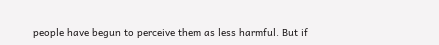people have begun to perceive them as less harmful. But if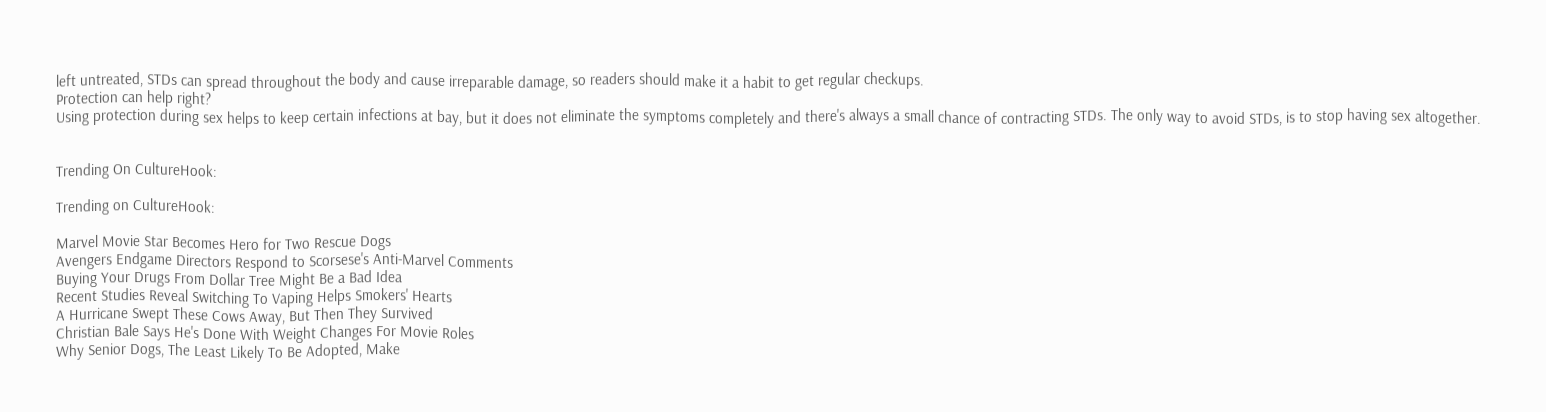left untreated, STDs can spread throughout the body and cause irreparable damage, so readers should make it a habit to get regular checkups.
Protection can help right?
Using protection during sex helps to keep certain infections at bay, but it does not eliminate the symptoms completely and there's always a small chance of contracting STDs. The only way to avoid STDs, is to stop having sex altogether.


Trending On CultureHook:

Trending on CultureHook:

Marvel Movie Star Becomes Hero for Two Rescue Dogs
Avengers Endgame Directors Respond to Scorsese's Anti-Marvel Comments
Buying Your Drugs From Dollar Tree Might Be a Bad Idea
Recent Studies Reveal Switching To Vaping Helps Smokers' Hearts
A Hurricane Swept These Cows Away, But Then They Survived
Christian Bale Says He's Done With Weight Changes For Movie Roles
Why Senior Dogs, The Least Likely To Be Adopted, Make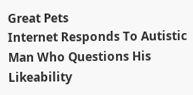Great Pets
Internet Responds To Autistic Man Who Questions His Likeability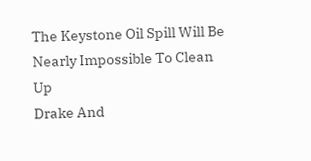The Keystone Oil Spill Will Be Nearly Impossible To Clean Up
Drake And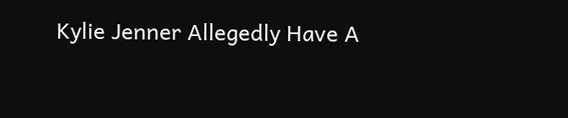Kylie Jenner Allegedly Have A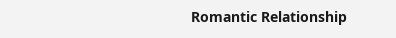Romantic Relationship